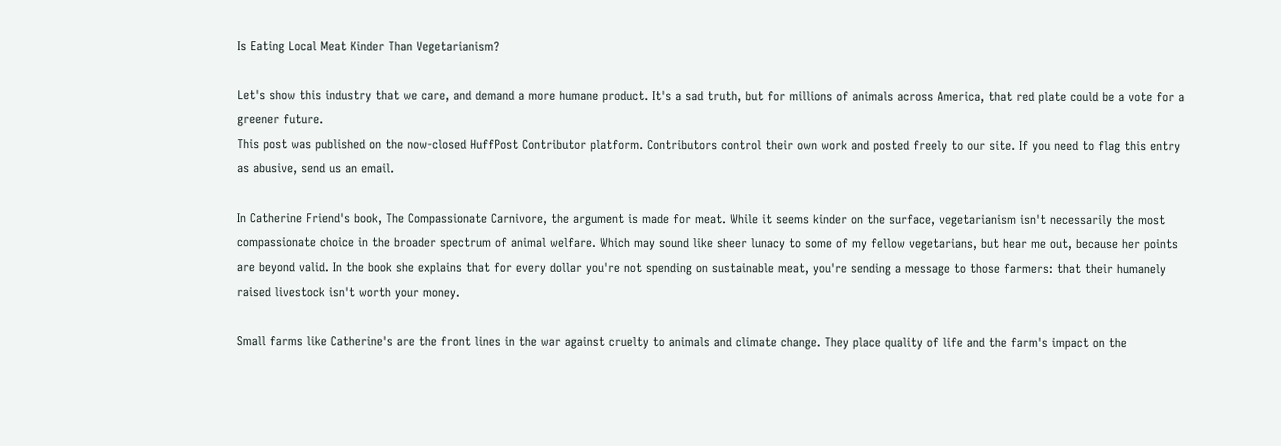Is Eating Local Meat Kinder Than Vegetarianism?

Let's show this industry that we care, and demand a more humane product. It's a sad truth, but for millions of animals across America, that red plate could be a vote for a greener future.
This post was published on the now-closed HuffPost Contributor platform. Contributors control their own work and posted freely to our site. If you need to flag this entry as abusive, send us an email.

In Catherine Friend's book, The Compassionate Carnivore, the argument is made for meat. While it seems kinder on the surface, vegetarianism isn't necessarily the most compassionate choice in the broader spectrum of animal welfare. Which may sound like sheer lunacy to some of my fellow vegetarians, but hear me out, because her points are beyond valid. In the book she explains that for every dollar you're not spending on sustainable meat, you're sending a message to those farmers: that their humanely raised livestock isn't worth your money.

Small farms like Catherine's are the front lines in the war against cruelty to animals and climate change. They place quality of life and the farm's impact on the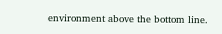environment above the bottom line.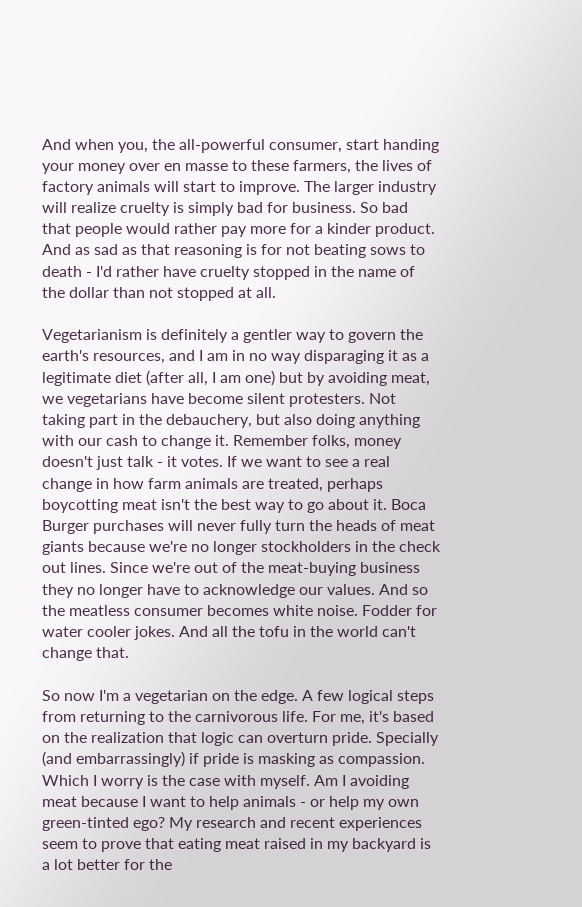And when you, the all-powerful consumer, start handing your money over en masse to these farmers, the lives of factory animals will start to improve. The larger industry will realize cruelty is simply bad for business. So bad that people would rather pay more for a kinder product. And as sad as that reasoning is for not beating sows to death - I'd rather have cruelty stopped in the name of the dollar than not stopped at all.

Vegetarianism is definitely a gentler way to govern the earth's resources, and I am in no way disparaging it as a legitimate diet (after all, I am one) but by avoiding meat, we vegetarians have become silent protesters. Not taking part in the debauchery, but also doing anything with our cash to change it. Remember folks, money doesn't just talk - it votes. If we want to see a real change in how farm animals are treated, perhaps boycotting meat isn't the best way to go about it. Boca Burger purchases will never fully turn the heads of meat giants because we're no longer stockholders in the check out lines. Since we're out of the meat-buying business they no longer have to acknowledge our values. And so the meatless consumer becomes white noise. Fodder for water cooler jokes. And all the tofu in the world can't change that.

So now I'm a vegetarian on the edge. A few logical steps from returning to the carnivorous life. For me, it's based on the realization that logic can overturn pride. Specially (and embarrassingly) if pride is masking as compassion. Which I worry is the case with myself. Am I avoiding meat because I want to help animals - or help my own green-tinted ego? My research and recent experiences seem to prove that eating meat raised in my backyard is a lot better for the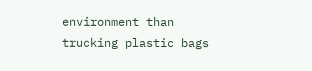environment than trucking plastic bags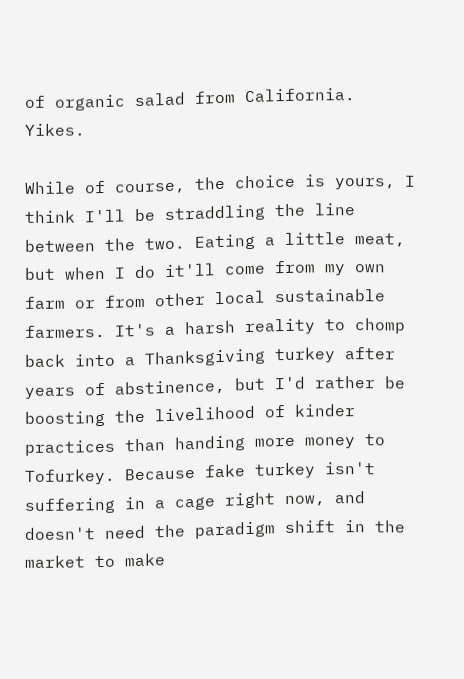of organic salad from California. Yikes.

While of course, the choice is yours, I think I'll be straddling the line between the two. Eating a little meat, but when I do it'll come from my own farm or from other local sustainable farmers. It's a harsh reality to chomp back into a Thanksgiving turkey after years of abstinence, but I'd rather be boosting the livelihood of kinder practices than handing more money to Tofurkey. Because fake turkey isn't suffering in a cage right now, and doesn't need the paradigm shift in the market to make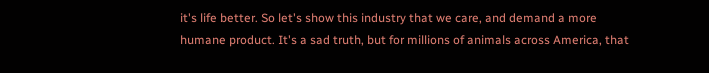it's life better. So let's show this industry that we care, and demand a more humane product. It's a sad truth, but for millions of animals across America, that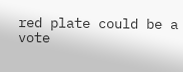red plate could be a vote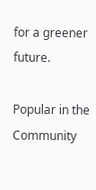for a greener future.

Popular in the Community